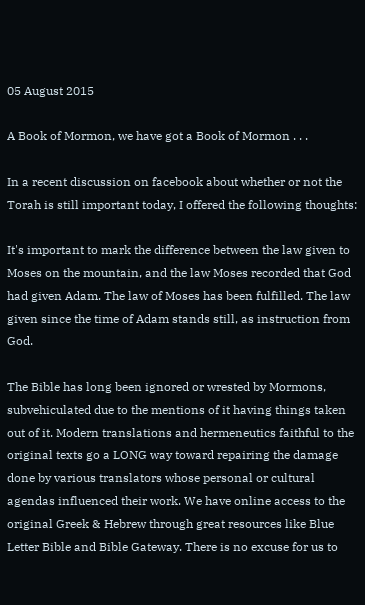05 August 2015

A Book of Mormon, we have got a Book of Mormon . . .

In a recent discussion on facebook about whether or not the Torah is still important today, I offered the following thoughts:

It's important to mark the difference between the law given to Moses on the mountain, and the law Moses recorded that God had given Adam. The law of Moses has been fulfilled. The law given since the time of Adam stands still, as instruction from God.

The Bible has long been ignored or wrested by Mormons, subvehiculated due to the mentions of it having things taken out of it. Modern translations and hermeneutics faithful to the original texts go a LONG way toward repairing the damage done by various translators whose personal or cultural agendas influenced their work. We have online access to the original Greek & Hebrew through great resources like Blue Letter Bible and Bible Gateway. There is no excuse for us to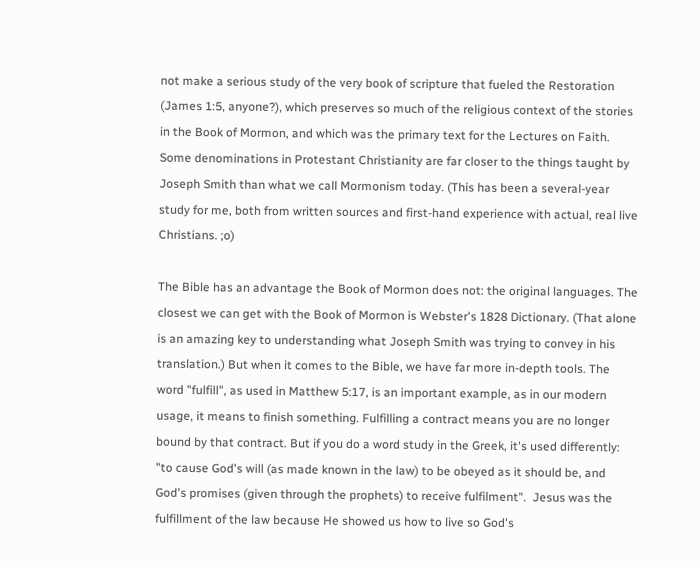not make a serious study of the very book of scripture that fueled the Restoration (James 1:5, anyone?), which preserves so much of the religious context of the stories in the Book of Mormon, and which was the primary text for the Lectures on Faith. Some denominations in Protestant Christianity are far closer to the things taught by Joseph Smith than what we call Mormonism today. (This has been a several-year study for me, both from written sources and first-hand experience with actual, real live Christians. ;o)

The Bible has an advantage the Book of Mormon does not: the original languages. The closest we can get with the Book of Mormon is Webster's 1828 Dictionary. (That alone is an amazing key to understanding what Joseph Smith was trying to convey in his translation.) But when it comes to the Bible, we have far more in-depth tools. The word "fulfill", as used in Matthew 5:17, is an important example, as in our modern usage, it means to finish something. Fulfilling a contract means you are no longer bound by that contract. But if you do a word study in the Greek, it's used differently: "to cause God's will (as made known in the law) to be obeyed as it should be, and God's promises (given through the prophets) to receive fulfilment".  Jesus was the fulfillment of the law because He showed us how to live so God's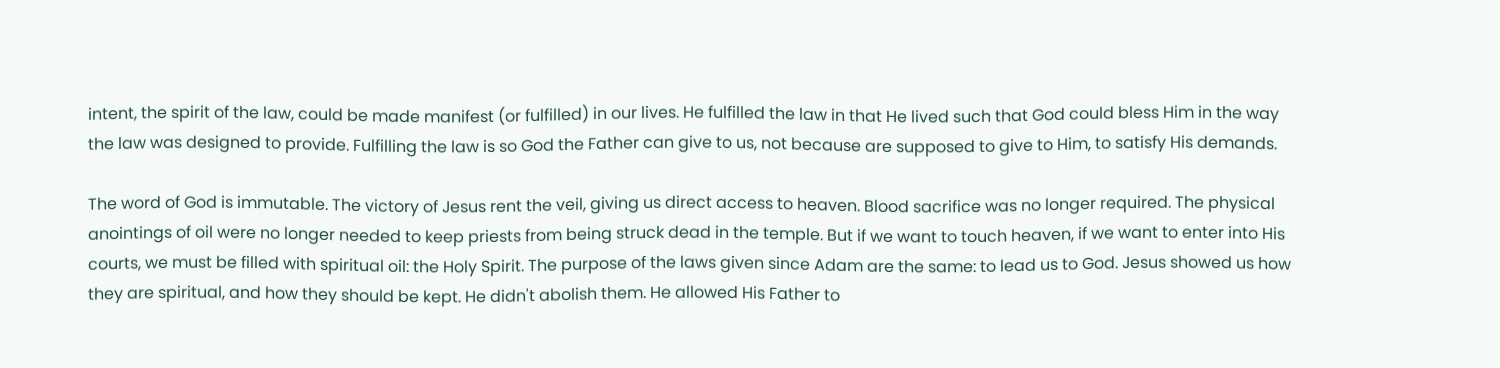intent, the spirit of the law, could be made manifest (or fulfilled) in our lives. He fulfilled the law in that He lived such that God could bless Him in the way the law was designed to provide. Fulfilling the law is so God the Father can give to us, not because are supposed to give to Him, to satisfy His demands.

The word of God is immutable. The victory of Jesus rent the veil, giving us direct access to heaven. Blood sacrifice was no longer required. The physical anointings of oil were no longer needed to keep priests from being struck dead in the temple. But if we want to touch heaven, if we want to enter into His courts, we must be filled with spiritual oil: the Holy Spirit. The purpose of the laws given since Adam are the same: to lead us to God. Jesus showed us how they are spiritual, and how they should be kept. He didn't abolish them. He allowed His Father to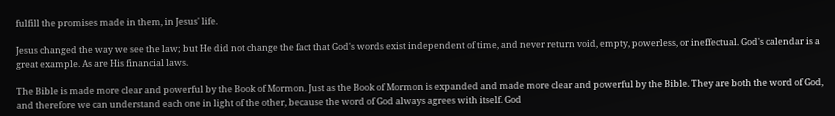fulfill the promises made in them, in Jesus' life.

Jesus changed the way we see the law; but He did not change the fact that God's words exist independent of time, and never return void, empty, powerless, or ineffectual. God's calendar is a great example. As are His financial laws.

The Bible is made more clear and powerful by the Book of Mormon. Just as the Book of Mormon is expanded and made more clear and powerful by the Bible. They are both the word of God, and therefore we can understand each one in light of the other, because the word of God always agrees with itself. God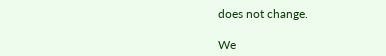does not change.

We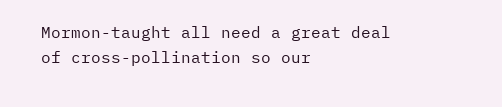Mormon-taught all need a great deal of cross-pollination so our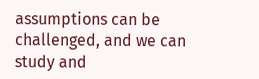assumptions can be challenged, and we can study and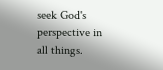seek God's perspective in all things.